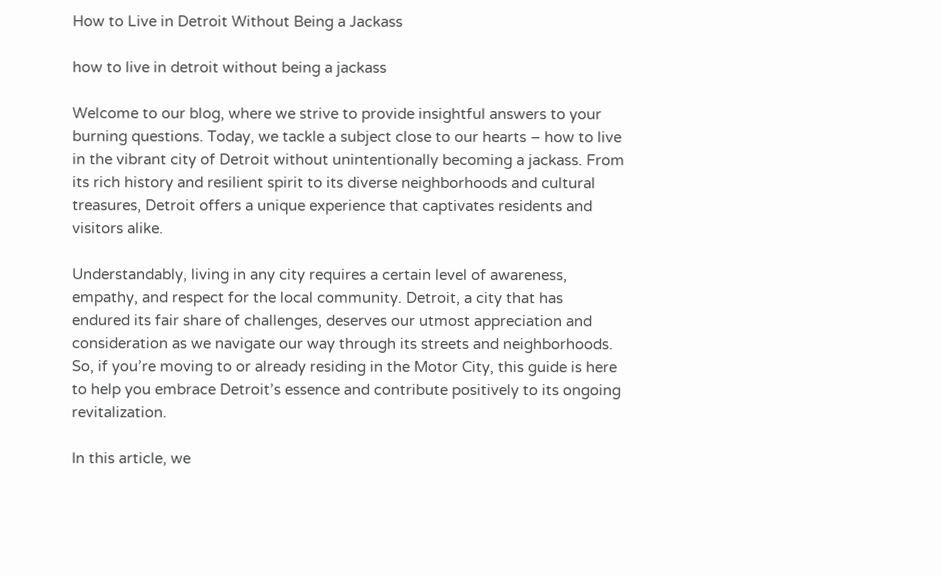How to Live in Detroit Without Being a Jackass

how to live in detroit without being a jackass

Welcome to our blog, where we strive to provide insightful answers to your burning questions. Today, we tackle a subject close to our hearts – how to live in the vibrant city of Detroit without unintentionally becoming a jackass. From its rich history and resilient spirit to its diverse neighborhoods and cultural treasures, Detroit offers a unique experience that captivates residents and visitors alike.

Understandably, living in any city requires a certain level of awareness, empathy, and respect for the local community. Detroit, a city that has endured its fair share of challenges, deserves our utmost appreciation and consideration as we navigate our way through its streets and neighborhoods. So, if you’re moving to or already residing in the Motor City, this guide is here to help you embrace Detroit’s essence and contribute positively to its ongoing revitalization.

In this article, we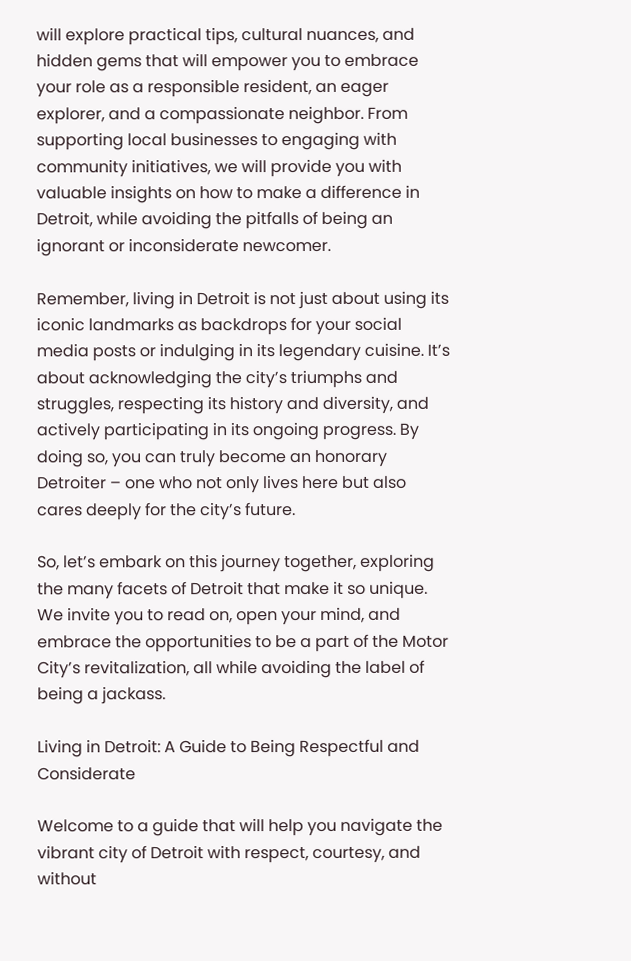will explore practical tips, cultural nuances, and hidden gems that will empower you to embrace your role as a responsible resident, an eager explorer, and a compassionate neighbor. From supporting local businesses to engaging with community initiatives, we will provide you with valuable insights on how to make a difference in Detroit, while avoiding the pitfalls of being an ignorant or inconsiderate newcomer.

Remember, living in Detroit is not just about using its iconic landmarks as backdrops for your social media posts or indulging in its legendary cuisine. It’s about acknowledging the city’s triumphs and struggles, respecting its history and diversity, and actively participating in its ongoing progress. By doing so, you can truly become an honorary Detroiter – one who not only lives here but also cares deeply for the city’s future.

So, let’s embark on this journey together, exploring the many facets of Detroit that make it so unique. We invite you to read on, open your mind, and embrace the opportunities to be a part of the Motor City’s revitalization, all while avoiding the label of being a jackass.

Living in Detroit: A Guide to Being Respectful and Considerate

Welcome to a guide that will help you navigate the vibrant city of Detroit with respect, courtesy, and without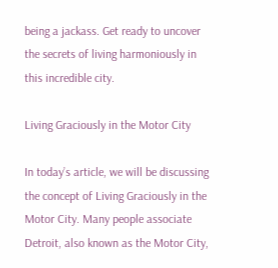being a jackass. Get ready to uncover the secrets of living harmoniously in this incredible city.

Living Graciously in the Motor City

In today’s article, we will be discussing the concept of Living Graciously in the Motor City. Many people associate Detroit, also known as the Motor City,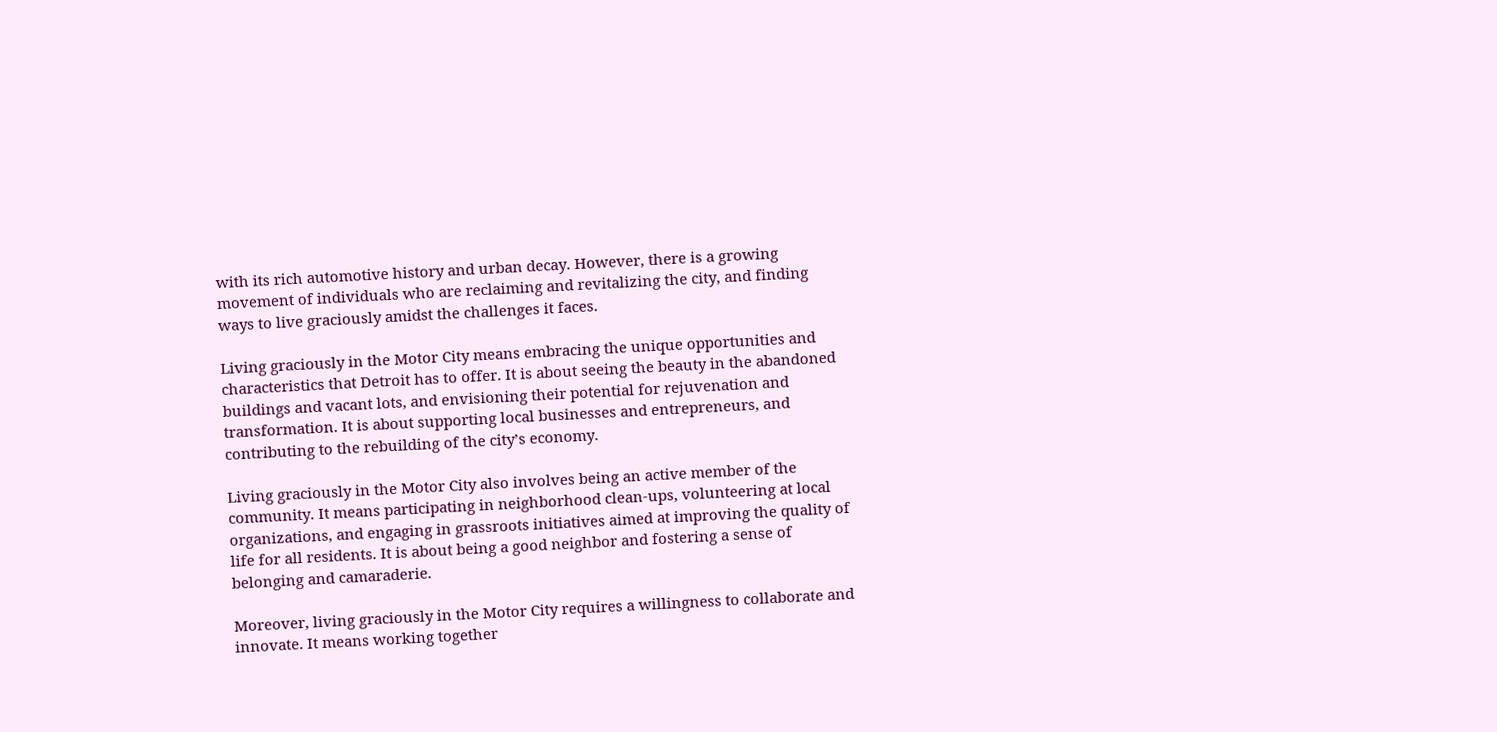with its rich automotive history and urban decay. However, there is a growing movement of individuals who are reclaiming and revitalizing the city, and finding ways to live graciously amidst the challenges it faces.

Living graciously in the Motor City means embracing the unique opportunities and characteristics that Detroit has to offer. It is about seeing the beauty in the abandoned buildings and vacant lots, and envisioning their potential for rejuvenation and transformation. It is about supporting local businesses and entrepreneurs, and contributing to the rebuilding of the city’s economy.

Living graciously in the Motor City also involves being an active member of the community. It means participating in neighborhood clean-ups, volunteering at local organizations, and engaging in grassroots initiatives aimed at improving the quality of life for all residents. It is about being a good neighbor and fostering a sense of belonging and camaraderie.

Moreover, living graciously in the Motor City requires a willingness to collaborate and innovate. It means working together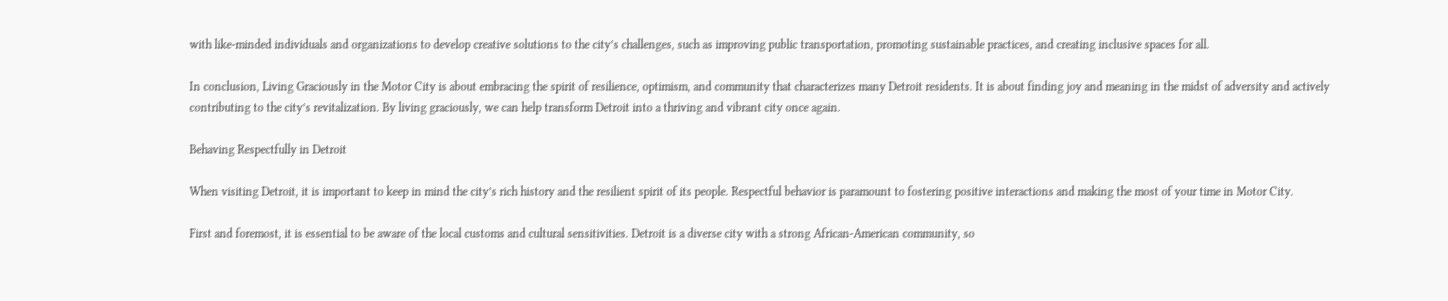with like-minded individuals and organizations to develop creative solutions to the city’s challenges, such as improving public transportation, promoting sustainable practices, and creating inclusive spaces for all.

In conclusion, Living Graciously in the Motor City is about embracing the spirit of resilience, optimism, and community that characterizes many Detroit residents. It is about finding joy and meaning in the midst of adversity and actively contributing to the city’s revitalization. By living graciously, we can help transform Detroit into a thriving and vibrant city once again.

Behaving Respectfully in Detroit

When visiting Detroit, it is important to keep in mind the city’s rich history and the resilient spirit of its people. Respectful behavior is paramount to fostering positive interactions and making the most of your time in Motor City.

First and foremost, it is essential to be aware of the local customs and cultural sensitivities. Detroit is a diverse city with a strong African-American community, so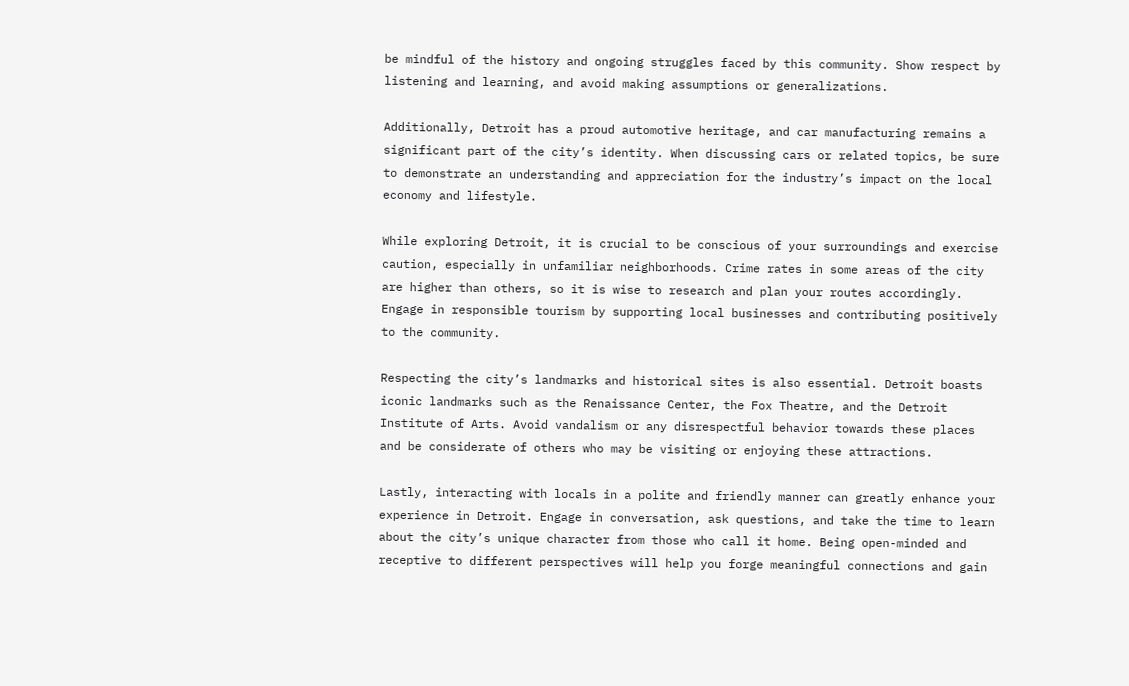be mindful of the history and ongoing struggles faced by this community. Show respect by listening and learning, and avoid making assumptions or generalizations.

Additionally, Detroit has a proud automotive heritage, and car manufacturing remains a significant part of the city’s identity. When discussing cars or related topics, be sure to demonstrate an understanding and appreciation for the industry’s impact on the local economy and lifestyle.

While exploring Detroit, it is crucial to be conscious of your surroundings and exercise caution, especially in unfamiliar neighborhoods. Crime rates in some areas of the city are higher than others, so it is wise to research and plan your routes accordingly. Engage in responsible tourism by supporting local businesses and contributing positively to the community.

Respecting the city’s landmarks and historical sites is also essential. Detroit boasts iconic landmarks such as the Renaissance Center, the Fox Theatre, and the Detroit Institute of Arts. Avoid vandalism or any disrespectful behavior towards these places and be considerate of others who may be visiting or enjoying these attractions.

Lastly, interacting with locals in a polite and friendly manner can greatly enhance your experience in Detroit. Engage in conversation, ask questions, and take the time to learn about the city’s unique character from those who call it home. Being open-minded and receptive to different perspectives will help you forge meaningful connections and gain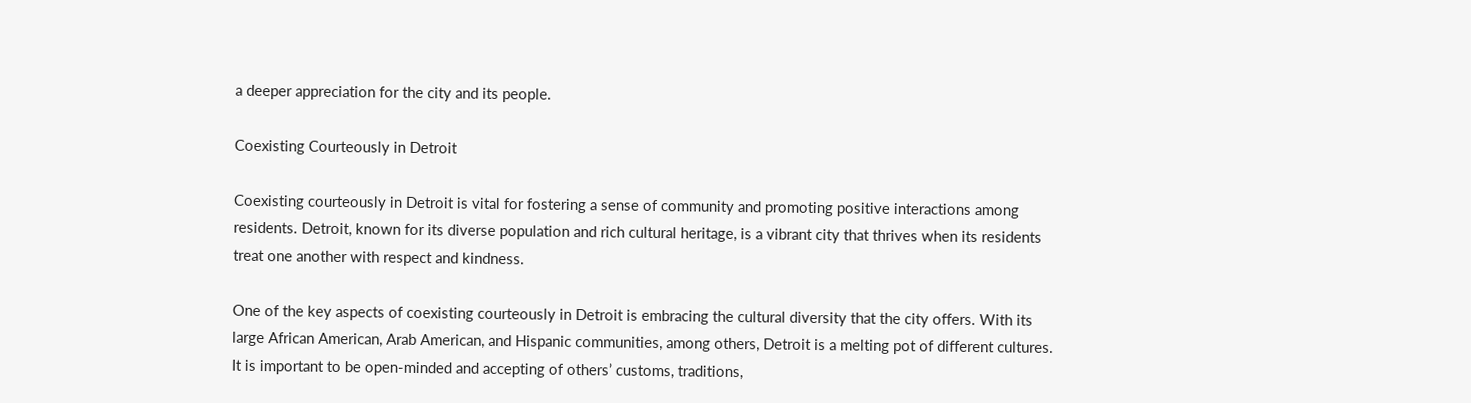a deeper appreciation for the city and its people.

Coexisting Courteously in Detroit

Coexisting courteously in Detroit is vital for fostering a sense of community and promoting positive interactions among residents. Detroit, known for its diverse population and rich cultural heritage, is a vibrant city that thrives when its residents treat one another with respect and kindness.

One of the key aspects of coexisting courteously in Detroit is embracing the cultural diversity that the city offers. With its large African American, Arab American, and Hispanic communities, among others, Detroit is a melting pot of different cultures. It is important to be open-minded and accepting of others’ customs, traditions,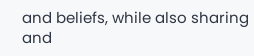and beliefs, while also sharing and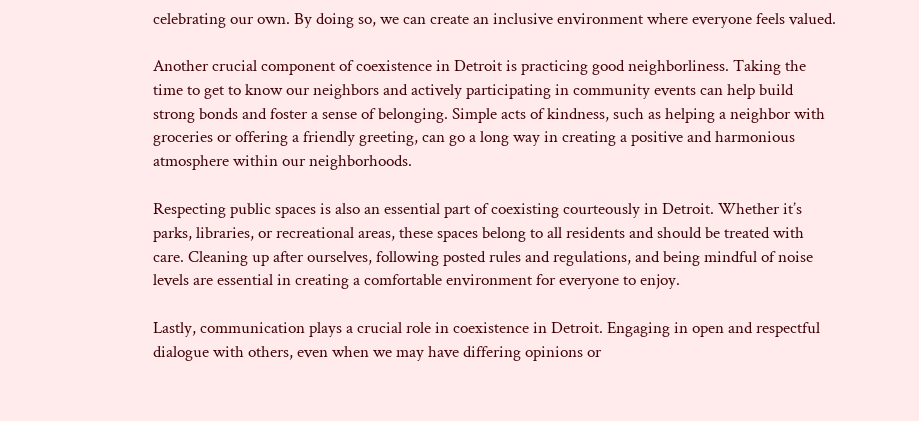celebrating our own. By doing so, we can create an inclusive environment where everyone feels valued.

Another crucial component of coexistence in Detroit is practicing good neighborliness. Taking the time to get to know our neighbors and actively participating in community events can help build strong bonds and foster a sense of belonging. Simple acts of kindness, such as helping a neighbor with groceries or offering a friendly greeting, can go a long way in creating a positive and harmonious atmosphere within our neighborhoods.

Respecting public spaces is also an essential part of coexisting courteously in Detroit. Whether it’s parks, libraries, or recreational areas, these spaces belong to all residents and should be treated with care. Cleaning up after ourselves, following posted rules and regulations, and being mindful of noise levels are essential in creating a comfortable environment for everyone to enjoy.

Lastly, communication plays a crucial role in coexistence in Detroit. Engaging in open and respectful dialogue with others, even when we may have differing opinions or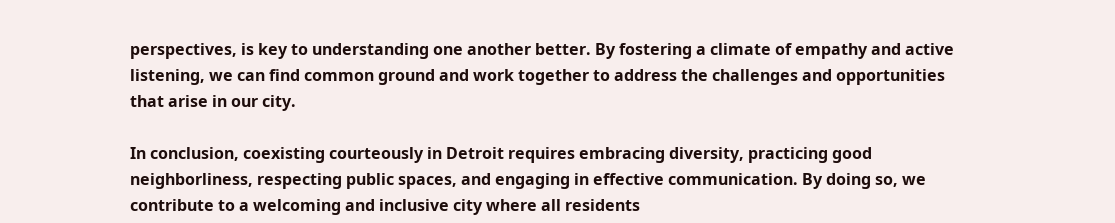perspectives, is key to understanding one another better. By fostering a climate of empathy and active listening, we can find common ground and work together to address the challenges and opportunities that arise in our city.

In conclusion, coexisting courteously in Detroit requires embracing diversity, practicing good neighborliness, respecting public spaces, and engaging in effective communication. By doing so, we contribute to a welcoming and inclusive city where all residents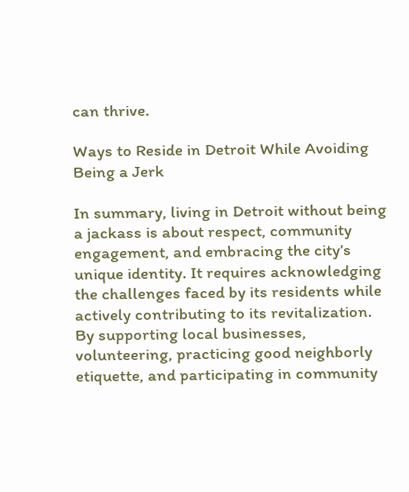can thrive.

Ways to Reside in Detroit While Avoiding Being a Jerk

In summary, living in Detroit without being a jackass is about respect, community engagement, and embracing the city’s unique identity. It requires acknowledging the challenges faced by its residents while actively contributing to its revitalization. By supporting local businesses, volunteering, practicing good neighborly etiquette, and participating in community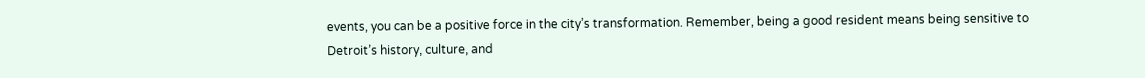events, you can be a positive force in the city’s transformation. Remember, being a good resident means being sensitive to Detroit’s history, culture, and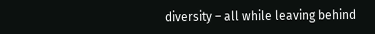diversity – all while leaving behind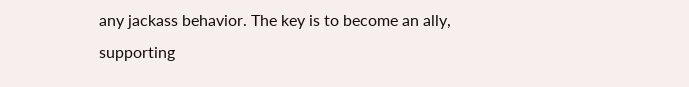any jackass behavior. The key is to become an ally, supporting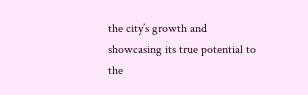the city’s growth and showcasing its true potential to the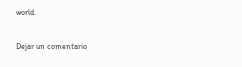world.

Dejar un comentario